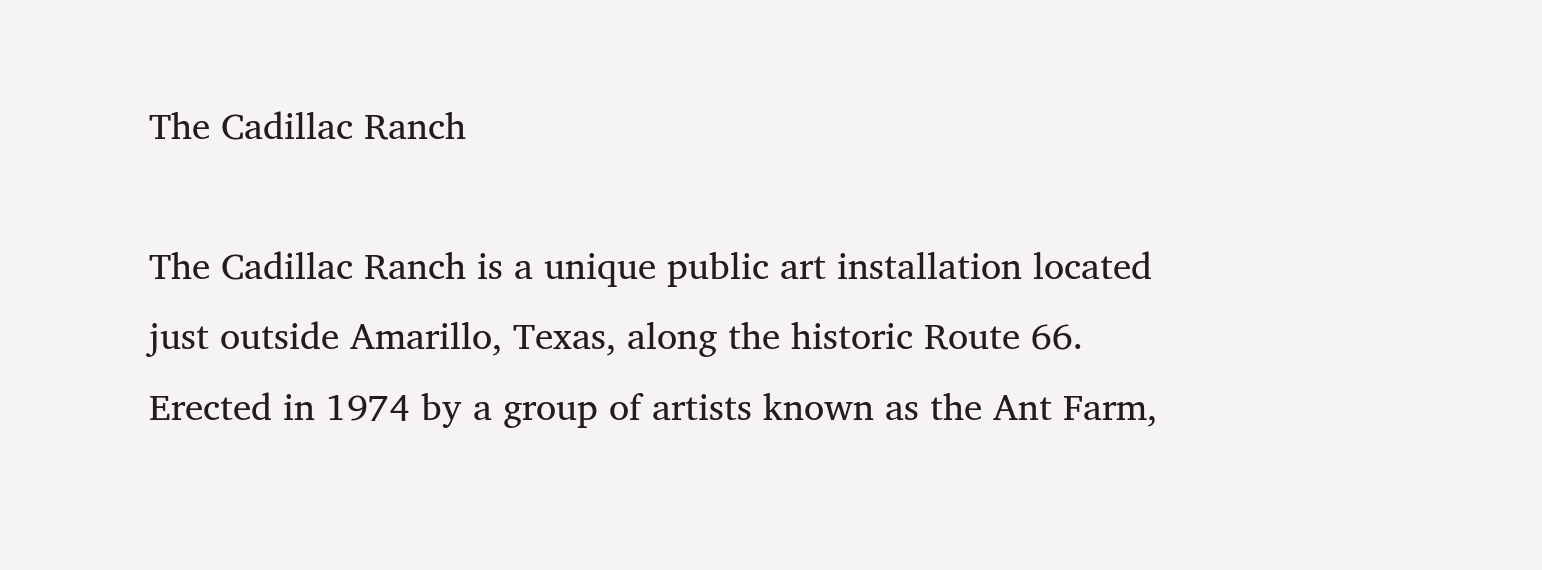The Cadillac Ranch

The Cadillac Ranch is a unique public art installation located just outside Amarillo, Texas, along the historic Route 66. Erected in 1974 by a group of artists known as the Ant Farm,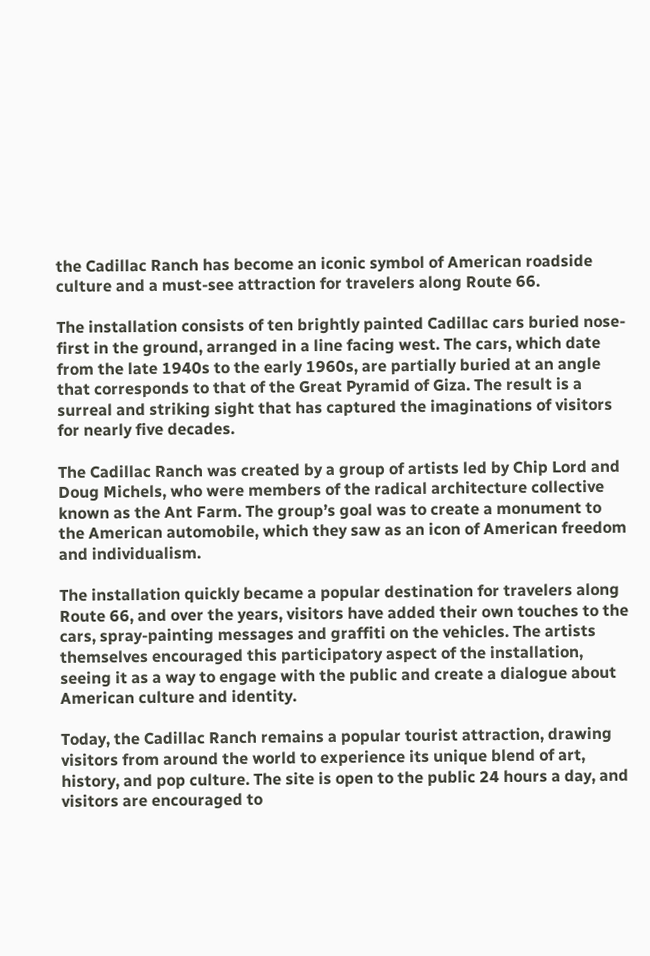the Cadillac Ranch has become an iconic symbol of American roadside culture and a must-see attraction for travelers along Route 66.

The installation consists of ten brightly painted Cadillac cars buried nose-first in the ground, arranged in a line facing west. The cars, which date from the late 1940s to the early 1960s, are partially buried at an angle that corresponds to that of the Great Pyramid of Giza. The result is a surreal and striking sight that has captured the imaginations of visitors for nearly five decades.

The Cadillac Ranch was created by a group of artists led by Chip Lord and Doug Michels, who were members of the radical architecture collective known as the Ant Farm. The group’s goal was to create a monument to the American automobile, which they saw as an icon of American freedom and individualism.

The installation quickly became a popular destination for travelers along Route 66, and over the years, visitors have added their own touches to the cars, spray-painting messages and graffiti on the vehicles. The artists themselves encouraged this participatory aspect of the installation, seeing it as a way to engage with the public and create a dialogue about American culture and identity.

Today, the Cadillac Ranch remains a popular tourist attraction, drawing visitors from around the world to experience its unique blend of art, history, and pop culture. The site is open to the public 24 hours a day, and visitors are encouraged to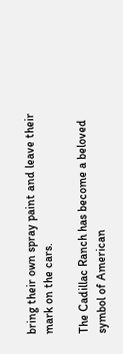bring their own spray paint and leave their mark on the cars.

The Cadillac Ranch has become a beloved symbol of American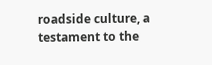roadside culture, a testament to the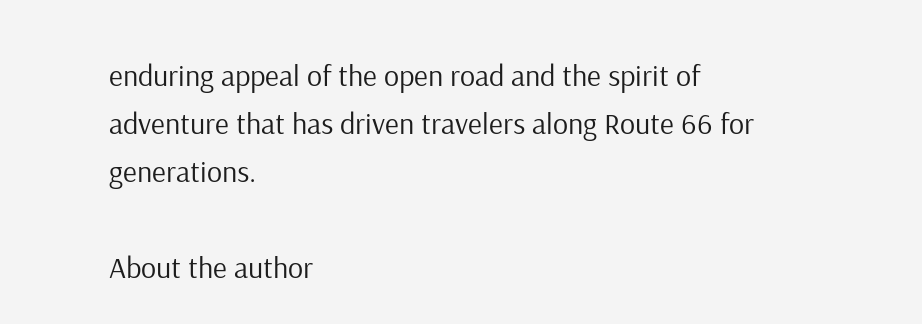enduring appeal of the open road and the spirit of adventure that has driven travelers along Route 66 for generations.

About the author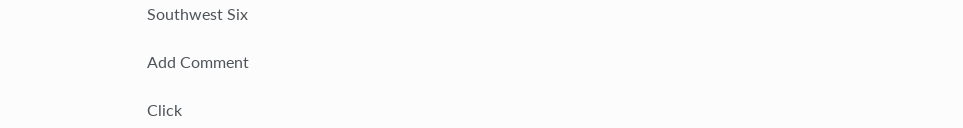Southwest Six

Add Comment

Click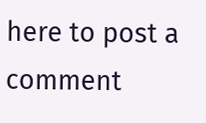here to post a comment